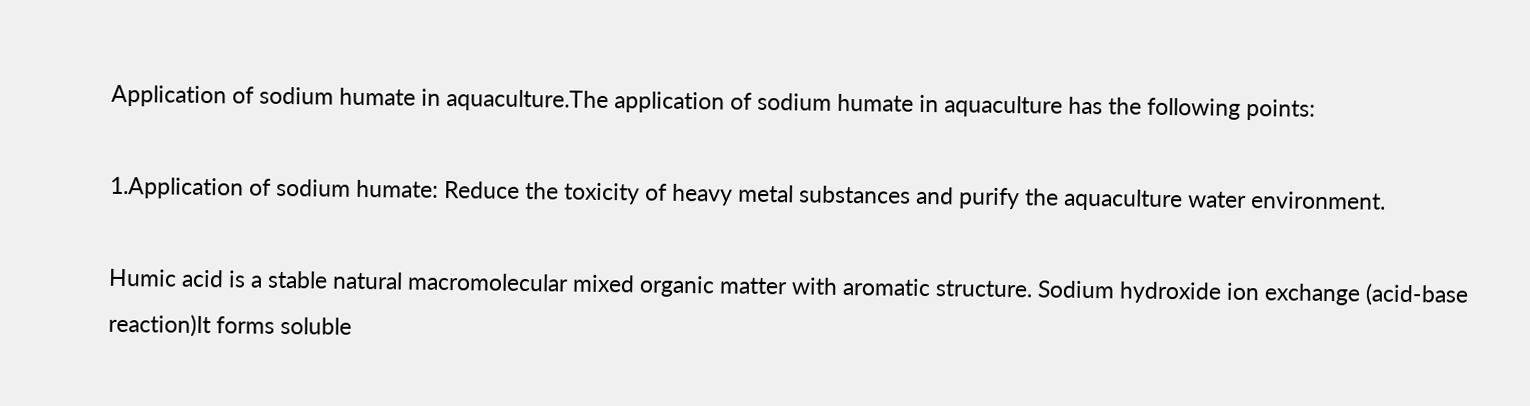Application of sodium humate in aquaculture.The application of sodium humate in aquaculture has the following points:

1.Application of sodium humate: Reduce the toxicity of heavy metal substances and purify the aquaculture water environment.

Humic acid is a stable natural macromolecular mixed organic matter with aromatic structure. Sodium hydroxide ion exchange (acid-base reaction)It forms soluble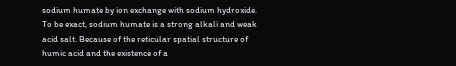sodium humate by ion exchange with sodium hydroxide. To be exact, sodium humate is a strong alkali and weak acid salt. Because of the reticular spatial structure of humic acid and the existence of a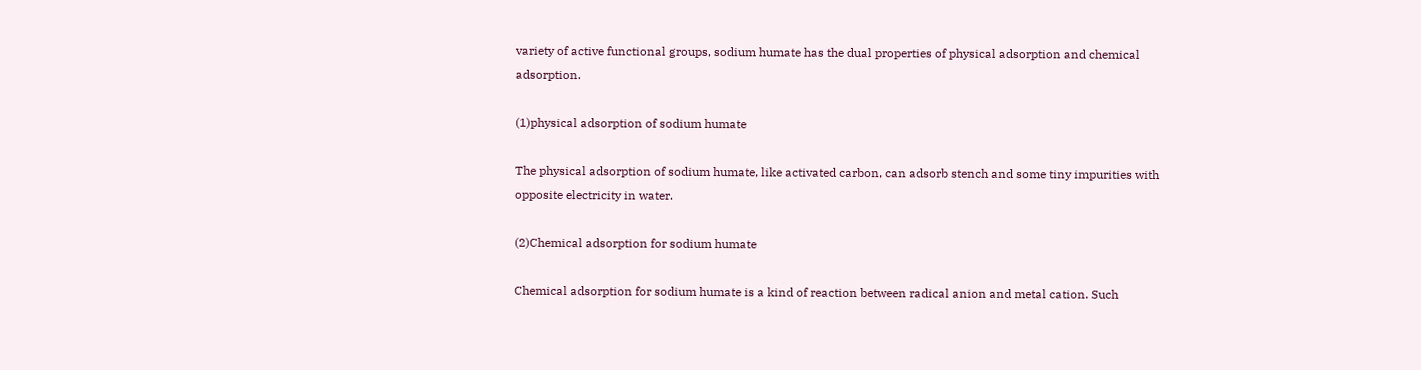variety of active functional groups, sodium humate has the dual properties of physical adsorption and chemical adsorption.

(1)physical adsorption of sodium humate

The physical adsorption of sodium humate, like activated carbon, can adsorb stench and some tiny impurities with opposite electricity in water.

(2)Chemical adsorption for sodium humate

Chemical adsorption for sodium humate is a kind of reaction between radical anion and metal cation. Such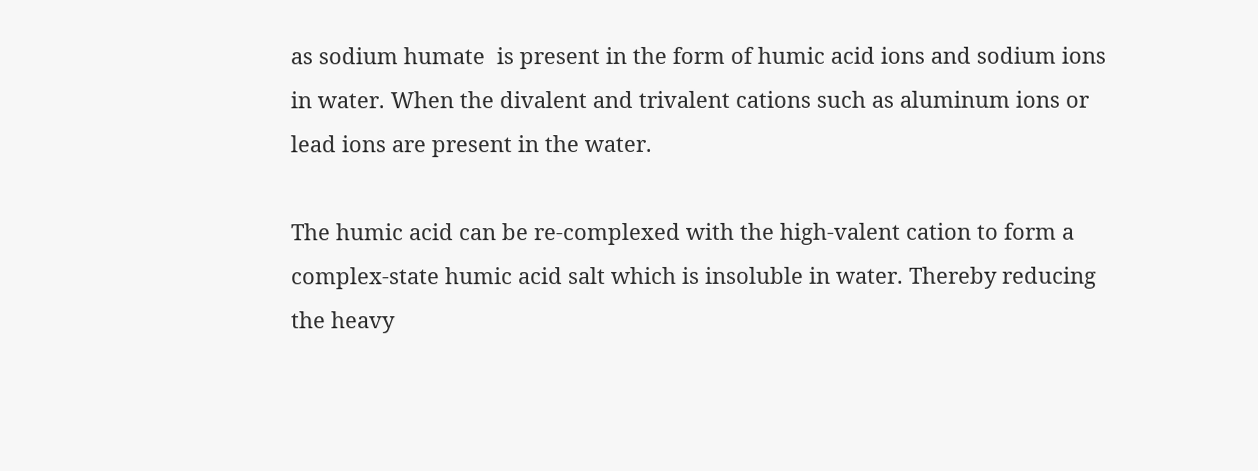as sodium humate  is present in the form of humic acid ions and sodium ions in water. When the divalent and trivalent cations such as aluminum ions or lead ions are present in the water.

The humic acid can be re-complexed with the high-valent cation to form a complex-state humic acid salt which is insoluble in water. Thereby reducing the heavy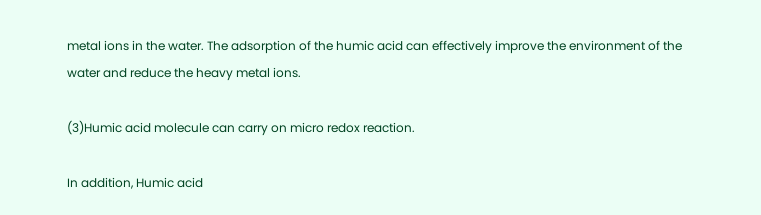metal ions in the water. The adsorption of the humic acid can effectively improve the environment of the water and reduce the heavy metal ions.

(3)Humic acid molecule can carry on micro redox reaction.

In addition, Humic acid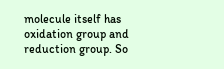molecule itself has oxidation group and reduction group. So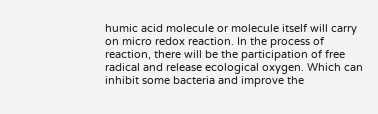humic acid molecule or molecule itself will carry on micro redox reaction. In the process of reaction, there will be the participation of free radical and release ecological oxygen. Which can inhibit some bacteria and improve the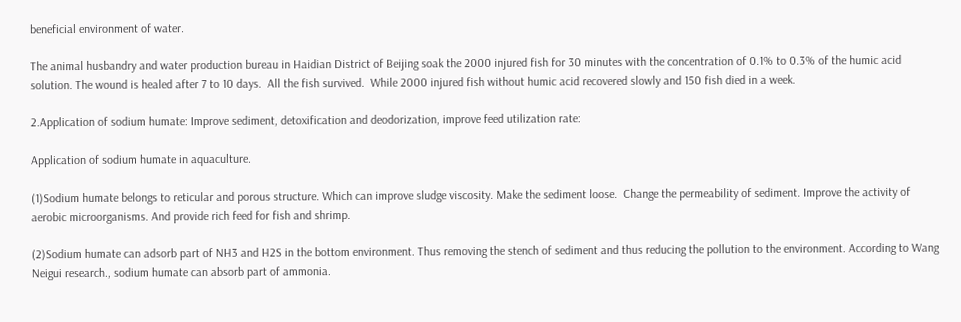beneficial environment of water.

The animal husbandry and water production bureau in Haidian District of Beijing soak the 2000 injured fish for 30 minutes with the concentration of 0.1% to 0.3% of the humic acid solution. The wound is healed after 7 to 10 days.  All the fish survived.  While 2000 injured fish without humic acid recovered slowly and 150 fish died in a week.

2.Application of sodium humate: Improve sediment, detoxification and deodorization, improve feed utilization rate:

Application of sodium humate in aquaculture.

(1)Sodium humate belongs to reticular and porous structure. Which can improve sludge viscosity. Make the sediment loose.  Change the permeability of sediment. Improve the activity of aerobic microorganisms. And provide rich feed for fish and shrimp.

(2)Sodium humate can adsorb part of NH3 and H2S in the bottom environment. Thus removing the stench of sediment and thus reducing the pollution to the environment. According to Wang Neigui research., sodium humate can absorb part of ammonia.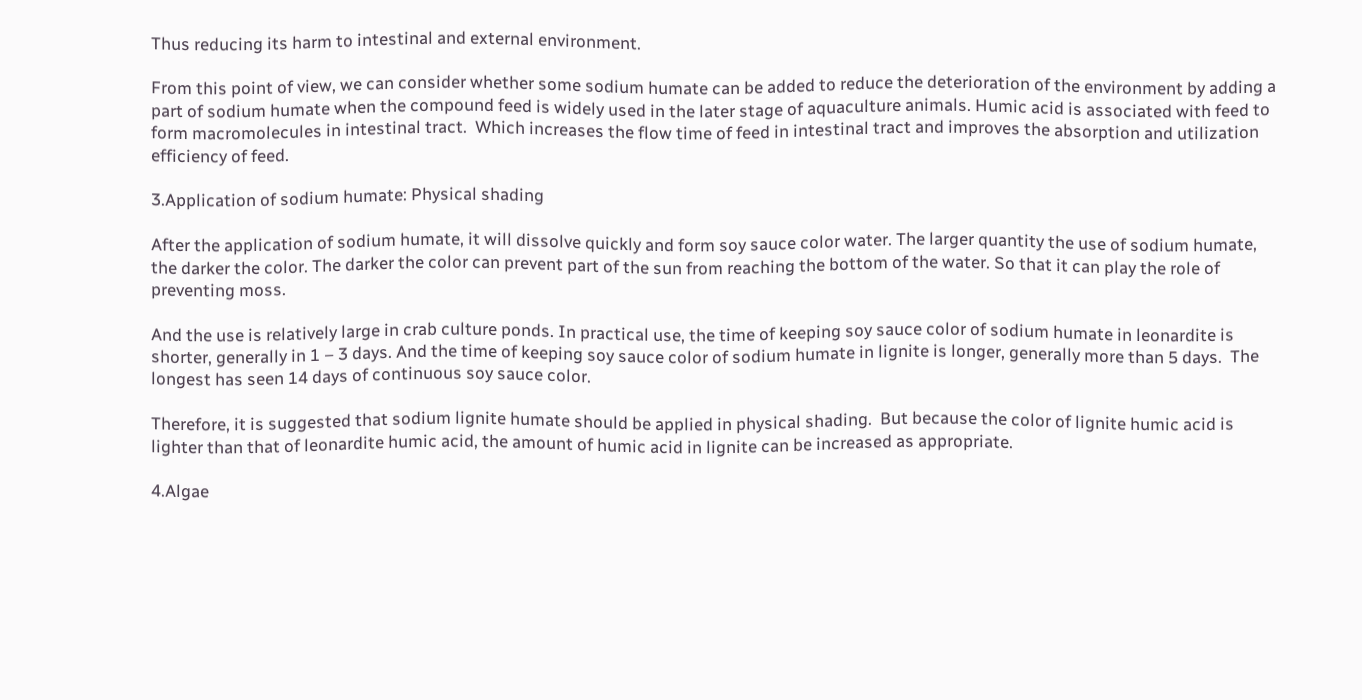Thus reducing its harm to intestinal and external environment.

From this point of view, we can consider whether some sodium humate can be added to reduce the deterioration of the environment by adding a part of sodium humate when the compound feed is widely used in the later stage of aquaculture animals. Humic acid is associated with feed to form macromolecules in intestinal tract.  Which increases the flow time of feed in intestinal tract and improves the absorption and utilization efficiency of feed.

3.Application of sodium humate: Physical shading

After the application of sodium humate, it will dissolve quickly and form soy sauce color water. The larger quantity the use of sodium humate, the darker the color. The darker the color can prevent part of the sun from reaching the bottom of the water. So that it can play the role of preventing moss.

And the use is relatively large in crab culture ponds. In practical use, the time of keeping soy sauce color of sodium humate in leonardite is shorter, generally in 1 – 3 days. And the time of keeping soy sauce color of sodium humate in lignite is longer, generally more than 5 days.  The longest has seen 14 days of continuous soy sauce color.

Therefore, it is suggested that sodium lignite humate should be applied in physical shading.  But because the color of lignite humic acid is lighter than that of leonardite humic acid, the amount of humic acid in lignite can be increased as appropriate.

4.Algae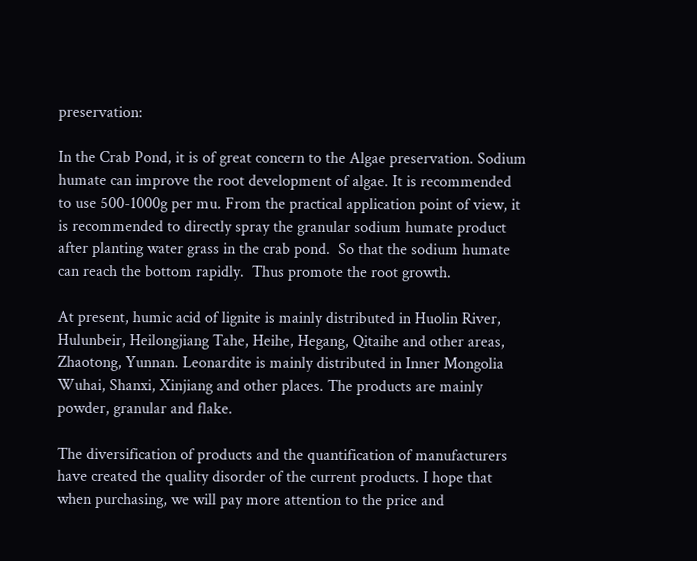preservation:

In the Crab Pond, it is of great concern to the Algae preservation. Sodium humate can improve the root development of algae. It is recommended to use 500-1000g per mu. From the practical application point of view, it is recommended to directly spray the granular sodium humate product after planting water grass in the crab pond.  So that the sodium humate can reach the bottom rapidly.  Thus promote the root growth.

At present, humic acid of lignite is mainly distributed in Huolin River, Hulunbeir, Heilongjiang Tahe, Heihe, Hegang, Qitaihe and other areas, Zhaotong, Yunnan. Leonardite is mainly distributed in Inner Mongolia Wuhai, Shanxi, Xinjiang and other places. The products are mainly powder, granular and flake.

The diversification of products and the quantification of manufacturers have created the quality disorder of the current products. I hope that when purchasing, we will pay more attention to the price and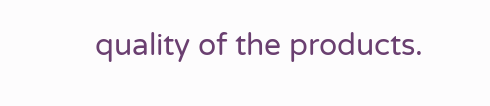quality of the products.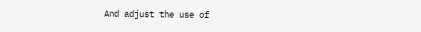And adjust the use of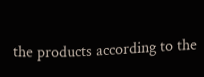the products according to the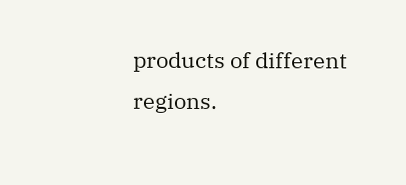products of different regions.